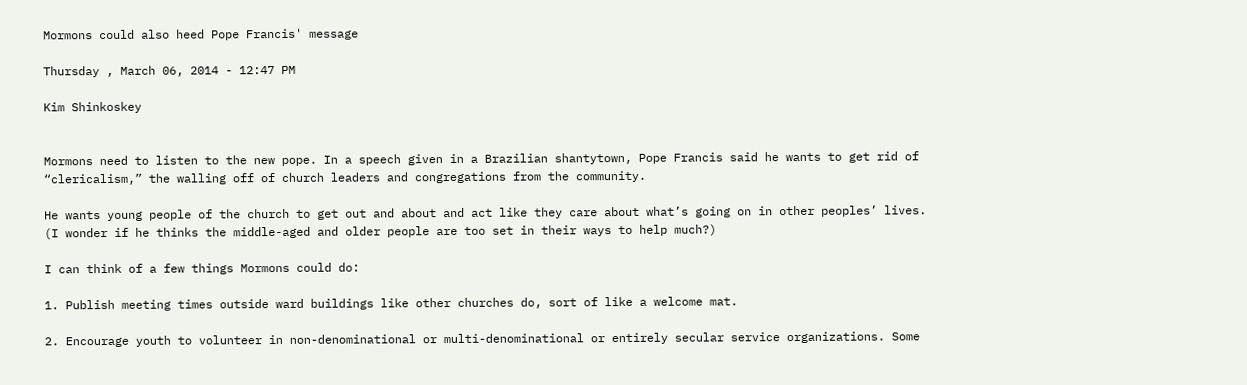Mormons could also heed Pope Francis' message

Thursday , March 06, 2014 - 12:47 PM

Kim Shinkoskey


Mormons need to listen to the new pope. In a speech given in a Brazilian shantytown, Pope Francis said he wants to get rid of “clericalism,” the walling off of church leaders and congregations from the community.

He wants young people of the church to get out and about and act like they care about what’s going on in other peoples’ lives. (I wonder if he thinks the middle-aged and older people are too set in their ways to help much?)

I can think of a few things Mormons could do:

1. Publish meeting times outside ward buildings like other churches do, sort of like a welcome mat.

2. Encourage youth to volunteer in non-denominational or multi-denominational or entirely secular service organizations. Some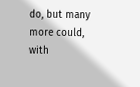do, but many more could, with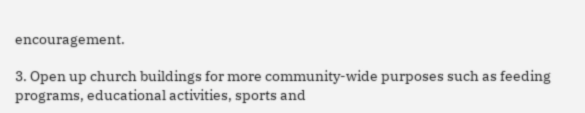encouragement.

3. Open up church buildings for more community-wide purposes such as feeding programs, educational activities, sports and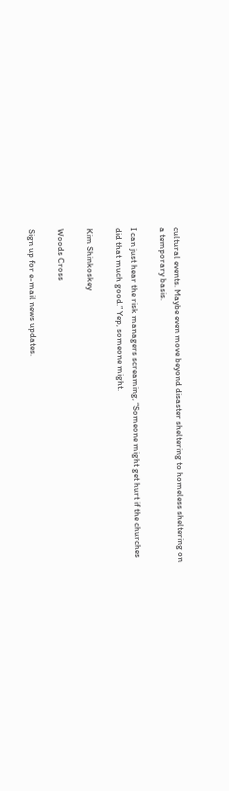cultural events. Maybe even move beyond disaster sheltering to homeless sheltering on a temporary basis.

I can just hear the risk managers screaming, “Someone might get hurt if the churches did that much good.” Yep, someone might.

Kim Shinkoskey

Woods Cross

Sign up for e-mail news updates.